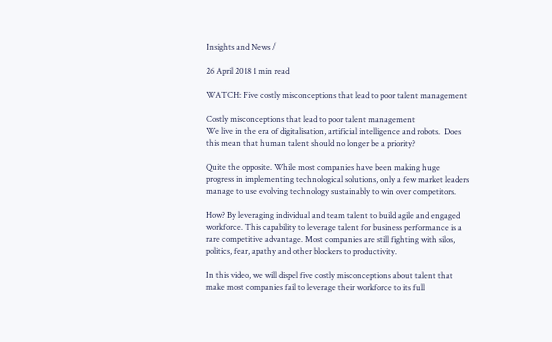Insights and News /

26 April 2018 1 min read

WATCH: Five costly misconceptions that lead to poor talent management

Costly misconceptions that lead to poor talent management
We live in the era of digitalisation, artificial intelligence and robots.  Does this mean that human talent should no longer be a priority?

Quite the opposite. While most companies have been making huge progress in implementing technological solutions, only a few market leaders manage to use evolving technology sustainably to win over competitors.

How? By leveraging individual and team talent to build agile and engaged workforce. This capability to leverage talent for business performance is a rare competitive advantage. Most companies are still fighting with silos, politics, fear, apathy and other blockers to productivity.

In this video, we will dispel five costly misconceptions about talent that make most companies fail to leverage their workforce to its full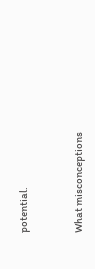potential.


What misconceptions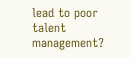lead to poor talent management?